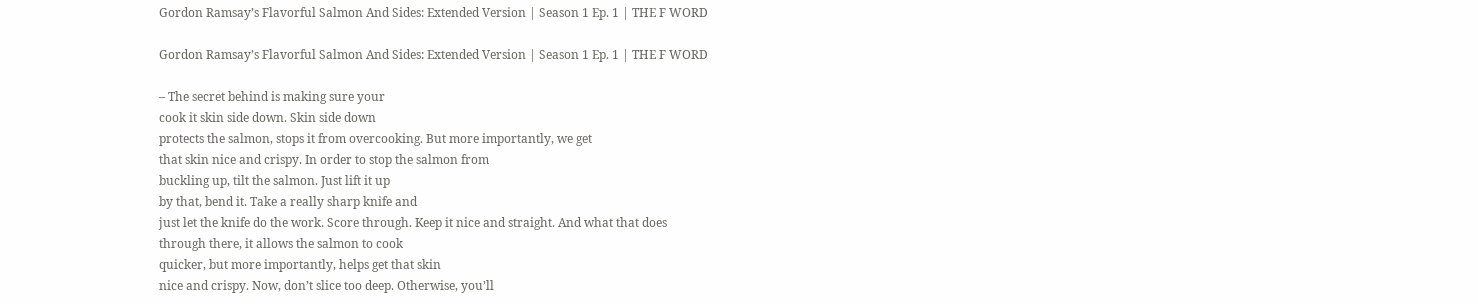Gordon Ramsay’s Flavorful Salmon And Sides: Extended Version | Season 1 Ep. 1 | THE F WORD

Gordon Ramsay’s Flavorful Salmon And Sides: Extended Version | Season 1 Ep. 1 | THE F WORD

– The secret behind is making sure your
cook it skin side down. Skin side down
protects the salmon, stops it from overcooking. But more importantly, we get
that skin nice and crispy. In order to stop the salmon from
buckling up, tilt the salmon. Just lift it up
by that, bend it. Take a really sharp knife and
just let the knife do the work. Score through. Keep it nice and straight. And what that does
through there, it allows the salmon to cook
quicker, but more importantly, helps get that skin
nice and crispy. Now, don’t slice too deep. Otherwise, you’ll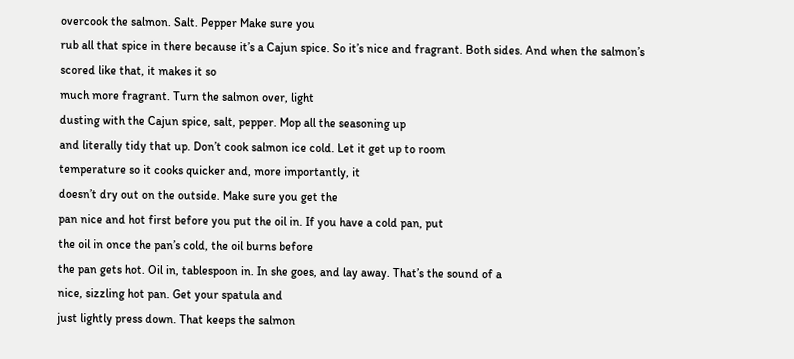overcook the salmon. Salt. Pepper Make sure you
rub all that spice in there because it’s a Cajun spice. So it’s nice and fragrant. Both sides. And when the salmon’s
scored like that, it makes it so
much more fragrant. Turn the salmon over, light
dusting with the Cajun spice, salt, pepper. Mop all the seasoning up
and literally tidy that up. Don’t cook salmon ice cold. Let it get up to room
temperature so it cooks quicker and, more importantly, it
doesn’t dry out on the outside. Make sure you get the
pan nice and hot first before you put the oil in. If you have a cold pan, put
the oil in once the pan’s cold, the oil burns before
the pan gets hot. Oil in, tablespoon in. In she goes, and lay away. That’s the sound of a
nice, sizzling hot pan. Get your spatula and
just lightly press down. That keeps the salmon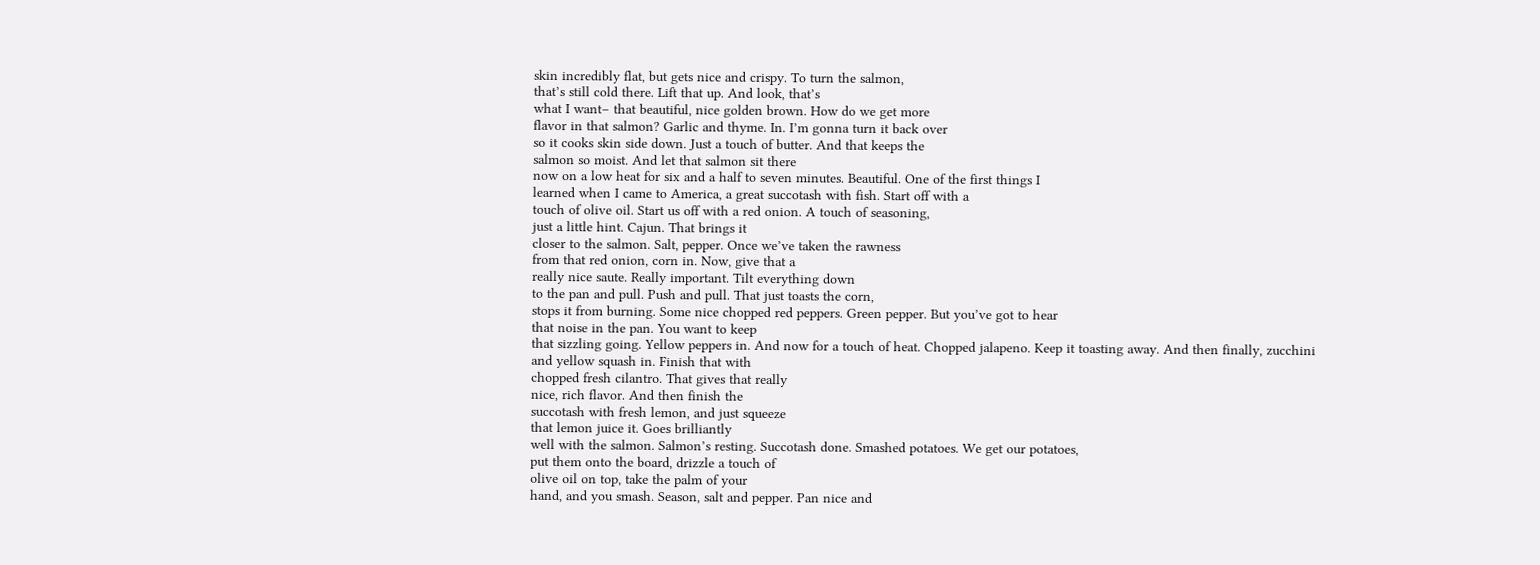skin incredibly flat, but gets nice and crispy. To turn the salmon,
that’s still cold there. Lift that up. And look, that’s
what I want– that beautiful, nice golden brown. How do we get more
flavor in that salmon? Garlic and thyme. In. I’m gonna turn it back over
so it cooks skin side down. Just a touch of butter. And that keeps the
salmon so moist. And let that salmon sit there
now on a low heat for six and a half to seven minutes. Beautiful. One of the first things I
learned when I came to America, a great succotash with fish. Start off with a
touch of olive oil. Start us off with a red onion. A touch of seasoning,
just a little hint. Cajun. That brings it
closer to the salmon. Salt, pepper. Once we’ve taken the rawness
from that red onion, corn in. Now, give that a
really nice saute. Really important. Tilt everything down
to the pan and pull. Push and pull. That just toasts the corn,
stops it from burning. Some nice chopped red peppers. Green pepper. But you’ve got to hear
that noise in the pan. You want to keep
that sizzling going. Yellow peppers in. And now for a touch of heat. Chopped jalapeno. Keep it toasting away. And then finally, zucchini
and yellow squash in. Finish that with
chopped fresh cilantro. That gives that really
nice, rich flavor. And then finish the
succotash with fresh lemon, and just squeeze
that lemon juice it. Goes brilliantly
well with the salmon. Salmon’s resting. Succotash done. Smashed potatoes. We get our potatoes,
put them onto the board, drizzle a touch of
olive oil on top, take the palm of your
hand, and you smash. Season, salt and pepper. Pan nice and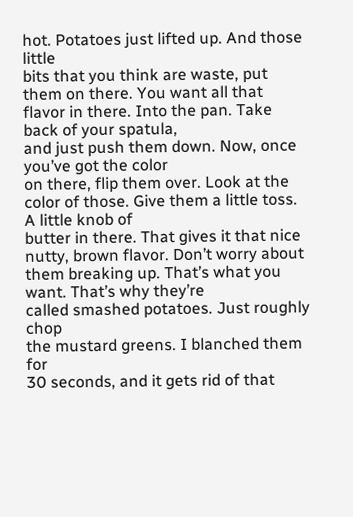hot. Potatoes just lifted up. And those little
bits that you think are waste, put them on there. You want all that
flavor in there. Into the pan. Take back of your spatula,
and just push them down. Now, once you’ve got the color
on there, flip them over. Look at the color of those. Give them a little toss. A little knob of
butter in there. That gives it that nice
nutty, brown flavor. Don’t worry about
them breaking up. That’s what you want. That’s why they’re
called smashed potatoes. Just roughly chop
the mustard greens. I blanched them for
30 seconds, and it gets rid of that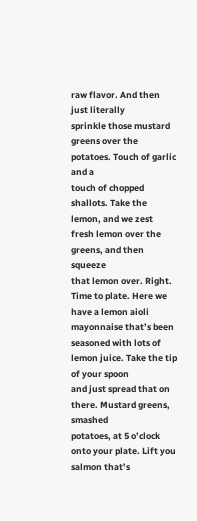raw flavor. And then just literally
sprinkle those mustard greens over the potatoes. Touch of garlic and a
touch of chopped shallots. Take the lemon, and we zest
fresh lemon over the greens, and then squeeze
that lemon over. Right. Time to plate. Here we have a lemon aioli
mayonnaise that’s been seasoned with lots of lemon juice. Take the tip of your spoon
and just spread that on there. Mustard greens, smashed
potatoes, at 5 o’clock onto your plate. Lift you salmon that’s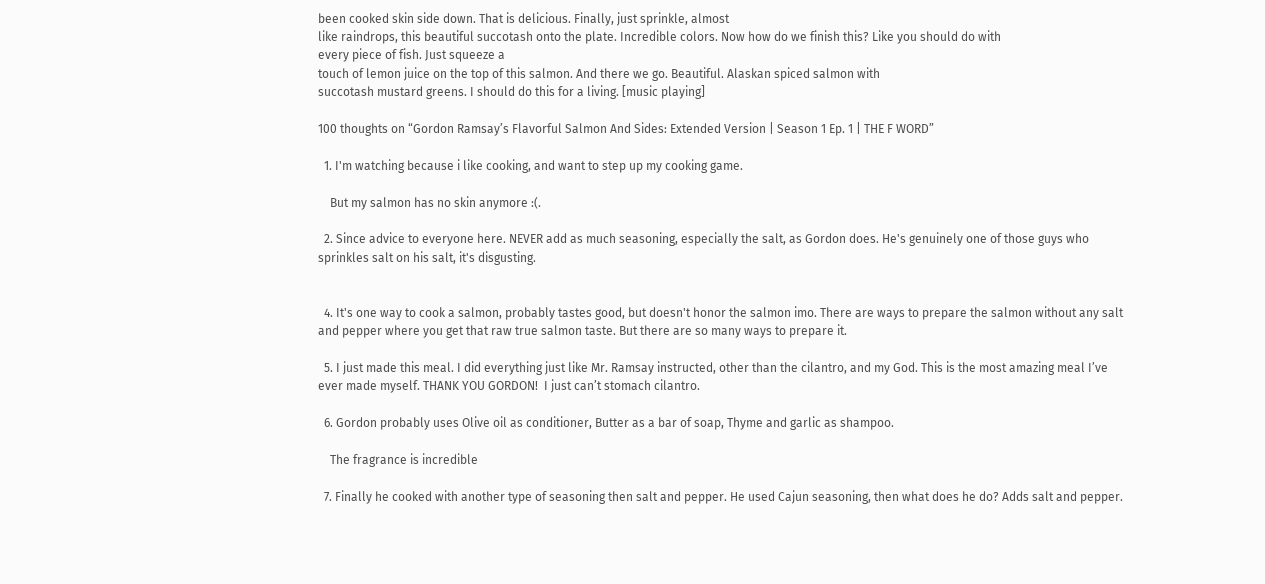been cooked skin side down. That is delicious. Finally, just sprinkle, almost
like raindrops, this beautiful succotash onto the plate. Incredible colors. Now how do we finish this? Like you should do with
every piece of fish. Just squeeze a
touch of lemon juice on the top of this salmon. And there we go. Beautiful. Alaskan spiced salmon with
succotash mustard greens. I should do this for a living. [music playing]

100 thoughts on “Gordon Ramsay’s Flavorful Salmon And Sides: Extended Version | Season 1 Ep. 1 | THE F WORD”

  1. I'm watching because i like cooking, and want to step up my cooking game.

    But my salmon has no skin anymore :(.

  2. Since advice to everyone here. NEVER add as much seasoning, especially the salt, as Gordon does. He's genuinely one of those guys who sprinkles salt on his salt, it's disgusting.


  4. It's one way to cook a salmon, probably tastes good, but doesn't honor the salmon imo. There are ways to prepare the salmon without any salt and pepper where you get that raw true salmon taste. But there are so many ways to prepare it.

  5. I just made this meal. I did everything just like Mr. Ramsay instructed, other than the cilantro, and my God. This is the most amazing meal I’ve ever made myself. THANK YOU GORDON!  I just can’t stomach cilantro.

  6. Gordon probably uses Olive oil as conditioner, Butter as a bar of soap, Thyme and garlic as shampoo.

    The fragrance is incredible

  7. Finally he cooked with another type of seasoning then salt and pepper. He used Cajun seasoning, then what does he do? Adds salt and pepper.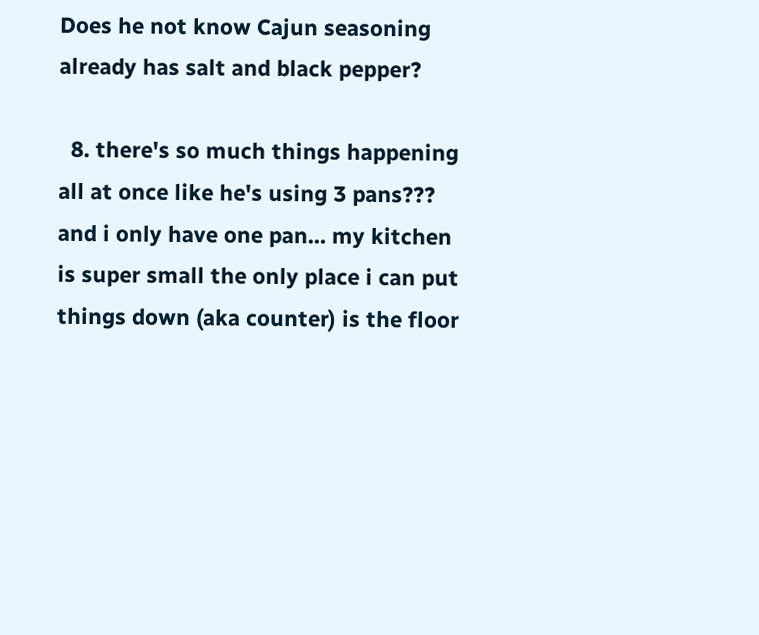Does he not know Cajun seasoning already has salt and black pepper?

  8. there's so much things happening all at once like he's using 3 pans??? and i only have one pan… my kitchen is super small the only place i can put things down (aka counter) is the floor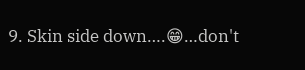9. Skin side down….😁…don't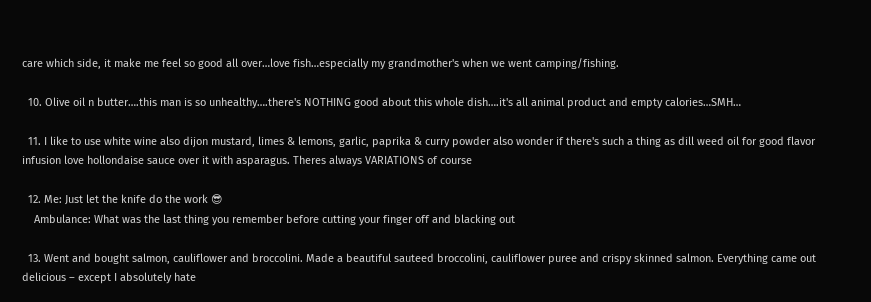care which side, it make me feel so good all over…love fish…especially my grandmother's when we went camping/fishing.

  10. Olive oil n butter….this man is so unhealthy….there's NOTHING good about this whole dish….it's all animal product and empty calories…SMH…

  11. I like to use white wine also dijon mustard, limes & lemons, garlic, paprika & curry powder also wonder if there's such a thing as dill weed oil for good flavor infusion love hollondaise sauce over it with asparagus. Theres always VARIATIONS of course

  12. Me: Just let the knife do the work 😎
    Ambulance: What was the last thing you remember before cutting your finger off and blacking out

  13. Went and bought salmon, cauliflower and broccolini. Made a beautiful sauteed broccolini, cauliflower puree and crispy skinned salmon. Everything came out delicious – except I absolutely hate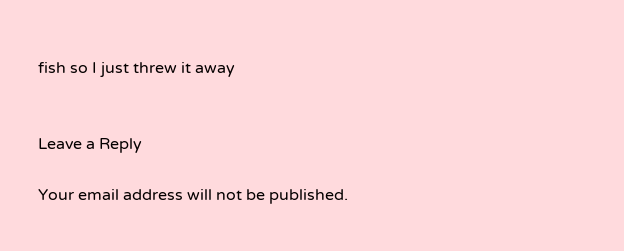fish so I just threw it away


Leave a Reply

Your email address will not be published.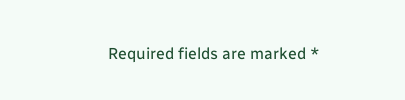Required fields are marked *